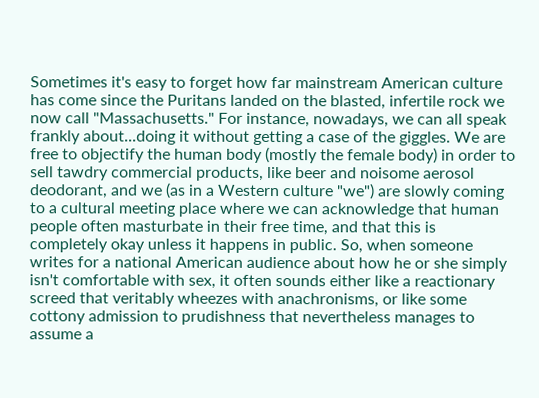Sometimes it's easy to forget how far mainstream American culture has come since the Puritans landed on the blasted, infertile rock we now call "Massachusetts." For instance, nowadays, we can all speak frankly about...doing it without getting a case of the giggles. We are free to objectify the human body (mostly the female body) in order to sell tawdry commercial products, like beer and noisome aerosol deodorant, and we (as in a Western culture "we") are slowly coming to a cultural meeting place where we can acknowledge that human people often masturbate in their free time, and that this is completely okay unless it happens in public. So, when someone writes for a national American audience about how he or she simply isn't comfortable with sex, it often sounds either like a reactionary screed that veritably wheezes with anachronisms, or like some cottony admission to prudishness that nevertheless manages to assume a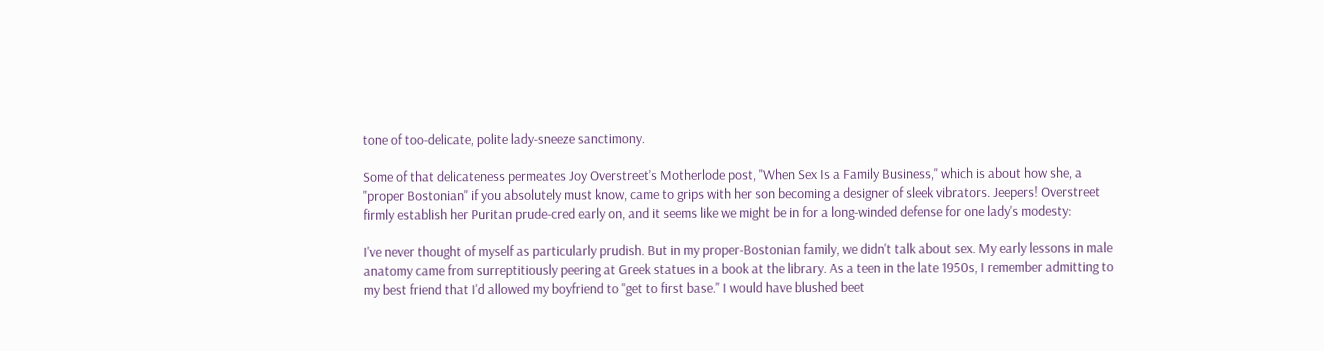tone of too-delicate, polite lady-sneeze sanctimony.

Some of that delicateness permeates Joy Overstreet's Motherlode post, "When Sex Is a Family Business," which is about how she, a "proper Bostonian" if you absolutely must know, came to grips with her son becoming a designer of sleek vibrators. Jeepers! Overstreet firmly establish her Puritan prude-cred early on, and it seems like we might be in for a long-winded defense for one lady's modesty:

I've never thought of myself as particularly prudish. But in my proper-Bostonian family, we didn't talk about sex. My early lessons in male anatomy came from surreptitiously peering at Greek statues in a book at the library. As a teen in the late 1950s, I remember admitting to my best friend that I'd allowed my boyfriend to "get to first base." I would have blushed beet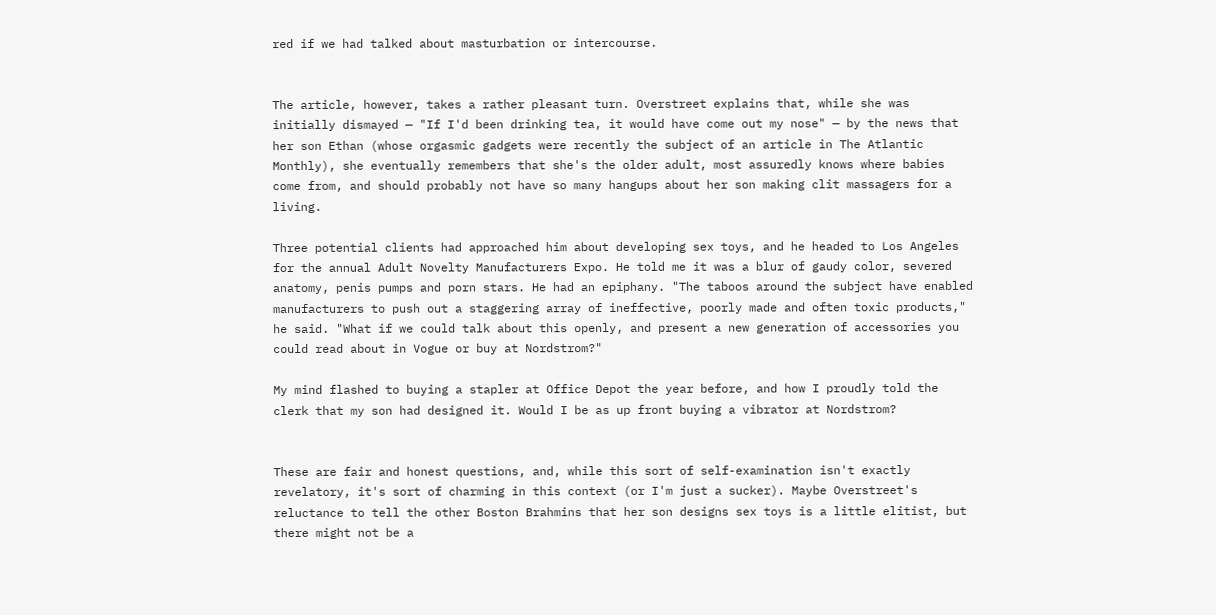red if we had talked about masturbation or intercourse.


The article, however, takes a rather pleasant turn. Overstreet explains that, while she was initially dismayed — "If I'd been drinking tea, it would have come out my nose" — by the news that her son Ethan (whose orgasmic gadgets were recently the subject of an article in The Atlantic Monthly), she eventually remembers that she's the older adult, most assuredly knows where babies come from, and should probably not have so many hangups about her son making clit massagers for a living.

Three potential clients had approached him about developing sex toys, and he headed to Los Angeles for the annual Adult Novelty Manufacturers Expo. He told me it was a blur of gaudy color, severed anatomy, penis pumps and porn stars. He had an epiphany. "The taboos around the subject have enabled manufacturers to push out a staggering array of ineffective, poorly made and often toxic products," he said. "What if we could talk about this openly, and present a new generation of accessories you could read about in Vogue or buy at Nordstrom?"

My mind flashed to buying a stapler at Office Depot the year before, and how I proudly told the clerk that my son had designed it. Would I be as up front buying a vibrator at Nordstrom?


These are fair and honest questions, and, while this sort of self-examination isn't exactly revelatory, it's sort of charming in this context (or I'm just a sucker). Maybe Overstreet's reluctance to tell the other Boston Brahmins that her son designs sex toys is a little elitist, but there might not be a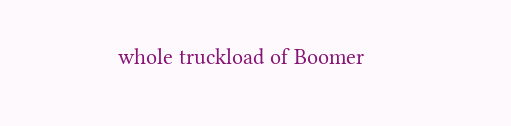whole truckload of Boomer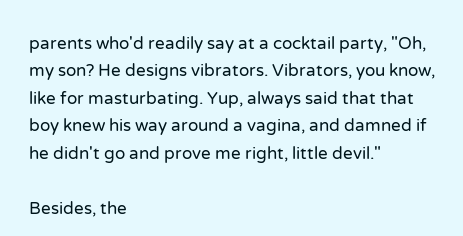parents who'd readily say at a cocktail party, "Oh, my son? He designs vibrators. Vibrators, you know, like for masturbating. Yup, always said that that boy knew his way around a vagina, and damned if he didn't go and prove me right, little devil."

Besides, the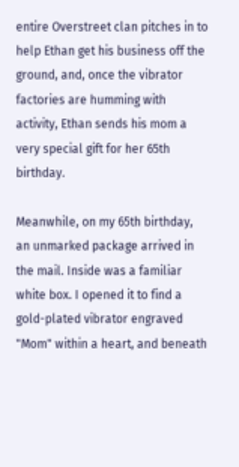entire Overstreet clan pitches in to help Ethan get his business off the ground, and, once the vibrator factories are humming with activity, Ethan sends his mom a very special gift for her 65th birthday.

Meanwhile, on my 65th birthday, an unmarked package arrived in the mail. Inside was a familiar white box. I opened it to find a gold-plated vibrator engraved "Mom" within a heart, and beneath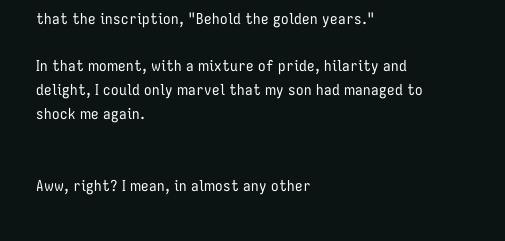that the inscription, "Behold the golden years."

In that moment, with a mixture of pride, hilarity and delight, I could only marvel that my son had managed to shock me again.


Aww, right? I mean, in almost any other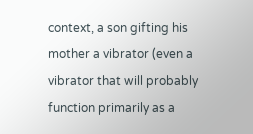context, a son gifting his mother a vibrator (even a vibrator that will probably function primarily as a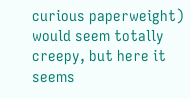curious paperweight) would seem totally creepy, but here it seems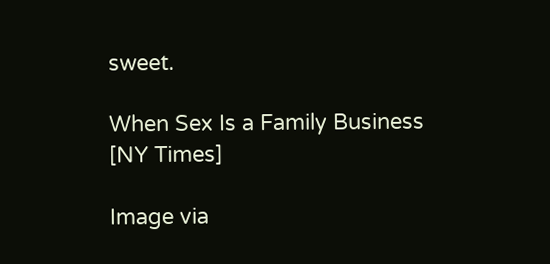sweet.

When Sex Is a Family Business [NY Times]

Image via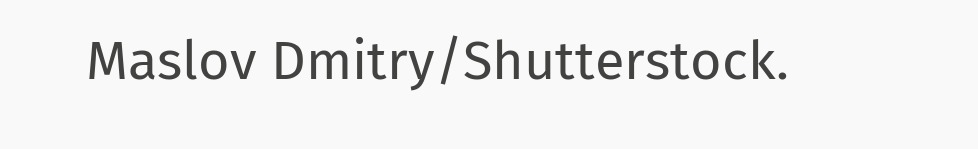Maslov Dmitry/Shutterstock.